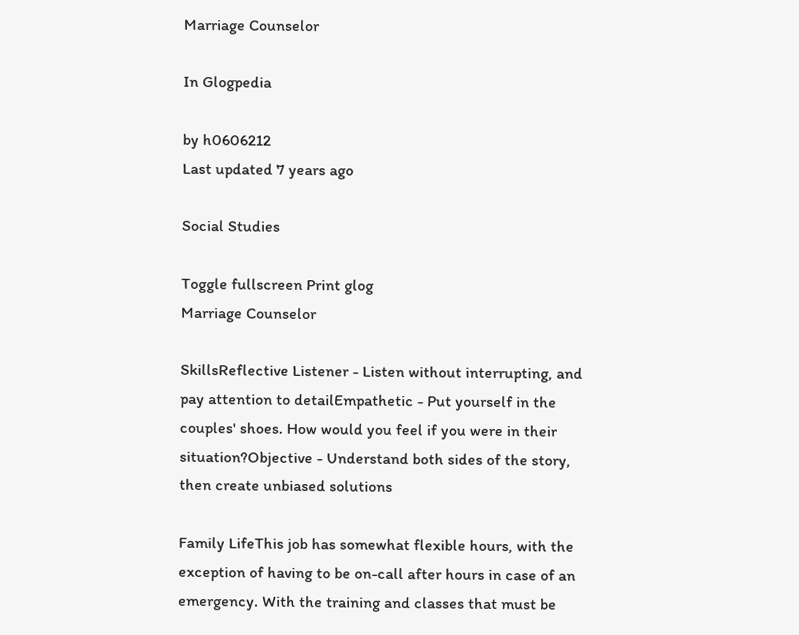Marriage Counselor

In Glogpedia

by h0606212
Last updated 7 years ago

Social Studies

Toggle fullscreen Print glog
Marriage Counselor

SkillsReflective Listener - Listen without interrupting, and pay attention to detailEmpathetic - Put yourself in the couples' shoes. How would you feel if you were in their situation?Objective - Understand both sides of the story, then create unbiased solutions

Family LifeThis job has somewhat flexible hours, with the exception of having to be on-call after hours in case of an emergency. With the training and classes that must be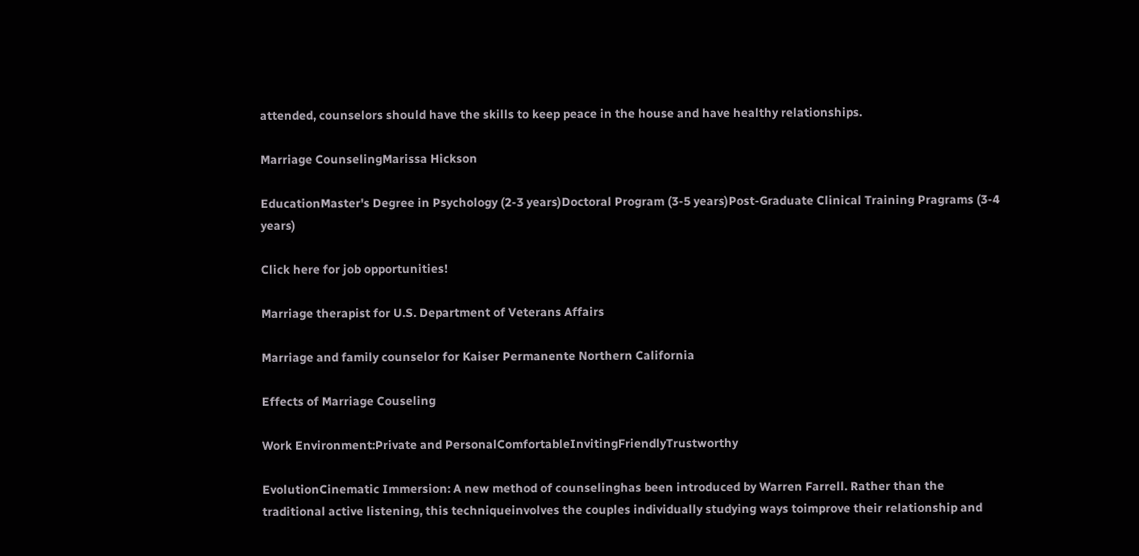attended, counselors should have the skills to keep peace in the house and have healthy relationships.

Marriage CounselingMarissa Hickson

EducationMaster's Degree in Psychology (2-3 years)Doctoral Program (3-5 years)Post-Graduate Clinical Training Pragrams (3-4 years)

Click here for job opportunities!

Marriage therapist for U.S. Department of Veterans Affairs

Marriage and family counselor for Kaiser Permanente Northern California

Effects of Marriage Couseling

Work Environment:Private and PersonalComfortableInvitingFriendlyTrustworthy

EvolutionCinematic Immersion: A new method of counselinghas been introduced by Warren Farrell. Rather than the traditional active listening, this techniqueinvolves the couples individually studying ways toimprove their relationship and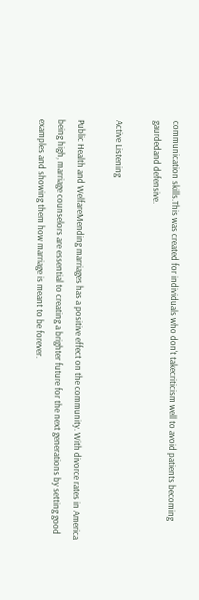communication skills.This was created for individuals who don't takecriticism well to avoid patients becoming gaurdedand defensive.

Active Listening

Public Health and WelfareMending marriages has a positive effect on the community. With divorce rates in America being high, marriage counselors are essential to creating a brighter future for the next generations by setting good examples and showing them how marriage is meant to be forever.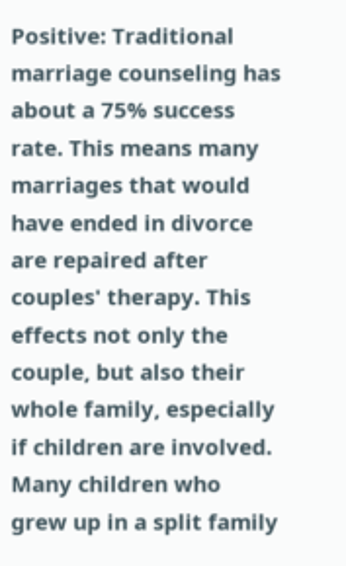Positive: Traditional marriage counseling has about a 75% success rate. This means many marriages that would have ended in divorce are repaired after couples' therapy. This effects not only the couple, but also their whole family, especially if children are involved. Many children who grew up in a split family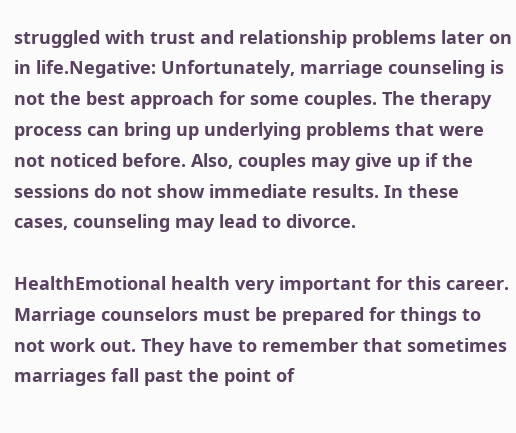struggled with trust and relationship problems later on in life.Negative: Unfortunately, marriage counseling is not the best approach for some couples. The therapy process can bring up underlying problems that were not noticed before. Also, couples may give up if the sessions do not show immediate results. In these cases, counseling may lead to divorce.

HealthEmotional health very important for this career. Marriage counselors must be prepared for things to not work out. They have to remember that sometimes marriages fall past the point of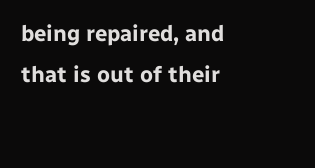being repaired, and that is out of their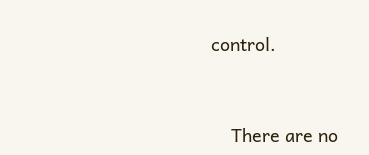control.


    There are no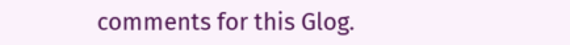comments for this Glog.